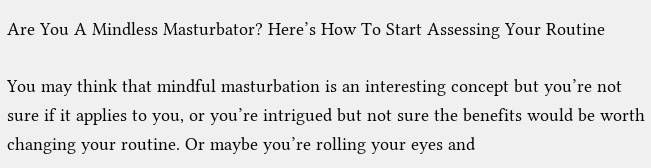Are You A Mindless Masturbator? Here’s How To Start Assessing Your Routine

You may think that mindful masturbation is an interesting concept but you’re not sure if it applies to you, or you’re intrigued but not sure the benefits would be worth changing your routine. Or maybe you’re rolling your eyes and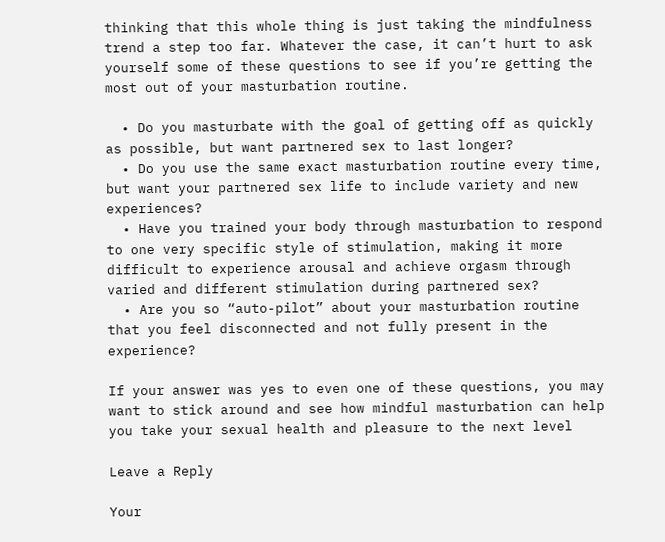thinking that this whole thing is just taking the mindfulness trend a step too far. Whatever the case, it can’t hurt to ask yourself some of these questions to see if you’re getting the most out of your masturbation routine.

  • Do you masturbate with the goal of getting off as quickly as possible, but want partnered sex to last longer?
  • Do you use the same exact masturbation routine every time, but want your partnered sex life to include variety and new experiences?
  • Have you trained your body through masturbation to respond to one very specific style of stimulation, making it more difficult to experience arousal and achieve orgasm through varied and different stimulation during partnered sex?
  • Are you so “auto-pilot” about your masturbation routine that you feel disconnected and not fully present in the experience?

If your answer was yes to even one of these questions, you may want to stick around and see how mindful masturbation can help you take your sexual health and pleasure to the next level

Leave a Reply

Your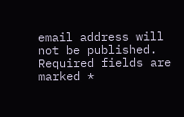email address will not be published. Required fields are marked *